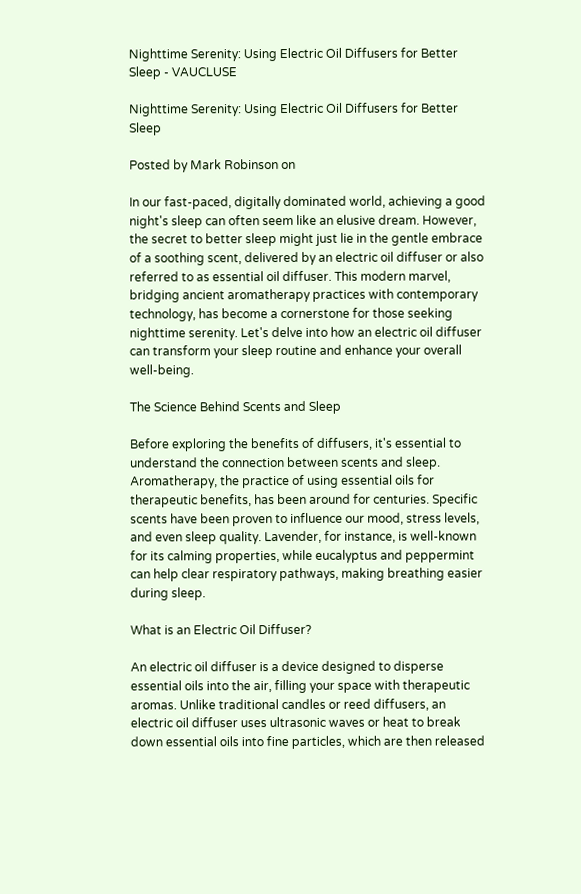Nighttime Serenity: Using Electric Oil Diffusers for Better Sleep - VAUCLUSE

Nighttime Serenity: Using Electric Oil Diffusers for Better Sleep

Posted by Mark Robinson on

In our fast-paced, digitally dominated world, achieving a good night's sleep can often seem like an elusive dream. However, the secret to better sleep might just lie in the gentle embrace of a soothing scent, delivered by an electric oil diffuser or also referred to as essential oil diffuser. This modern marvel, bridging ancient aromatherapy practices with contemporary technology, has become a cornerstone for those seeking nighttime serenity. Let's delve into how an electric oil diffuser can transform your sleep routine and enhance your overall well-being.

The Science Behind Scents and Sleep

Before exploring the benefits of diffusers, it's essential to understand the connection between scents and sleep. Aromatherapy, the practice of using essential oils for therapeutic benefits, has been around for centuries. Specific scents have been proven to influence our mood, stress levels, and even sleep quality. Lavender, for instance, is well-known for its calming properties, while eucalyptus and peppermint can help clear respiratory pathways, making breathing easier during sleep.

What is an Electric Oil Diffuser?

An electric oil diffuser is a device designed to disperse essential oils into the air, filling your space with therapeutic aromas. Unlike traditional candles or reed diffusers, an electric oil diffuser uses ultrasonic waves or heat to break down essential oils into fine particles, which are then released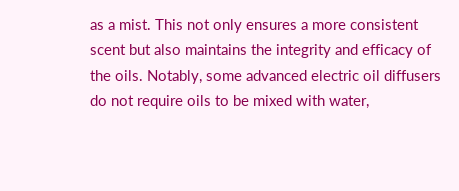as a mist. This not only ensures a more consistent scent but also maintains the integrity and efficacy of the oils. Notably, some advanced electric oil diffusers do not require oils to be mixed with water,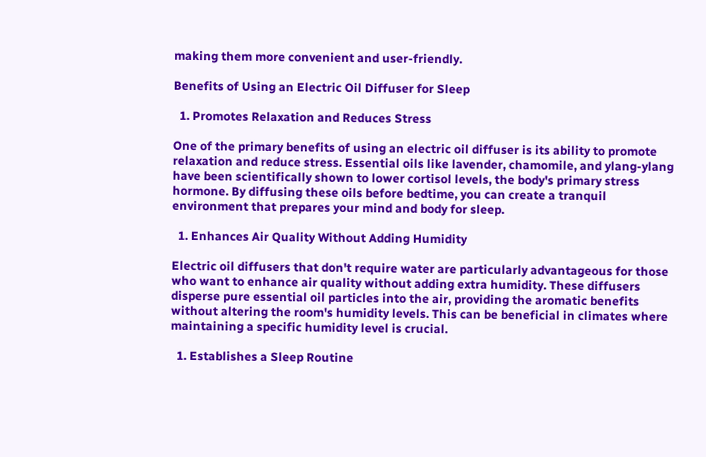making them more convenient and user-friendly.

Benefits of Using an Electric Oil Diffuser for Sleep

  1. Promotes Relaxation and Reduces Stress

One of the primary benefits of using an electric oil diffuser is its ability to promote relaxation and reduce stress. Essential oils like lavender, chamomile, and ylang-ylang have been scientifically shown to lower cortisol levels, the body's primary stress hormone. By diffusing these oils before bedtime, you can create a tranquil environment that prepares your mind and body for sleep.

  1. Enhances Air Quality Without Adding Humidity

Electric oil diffusers that don't require water are particularly advantageous for those who want to enhance air quality without adding extra humidity. These diffusers disperse pure essential oil particles into the air, providing the aromatic benefits without altering the room's humidity levels. This can be beneficial in climates where maintaining a specific humidity level is crucial.

  1. Establishes a Sleep Routine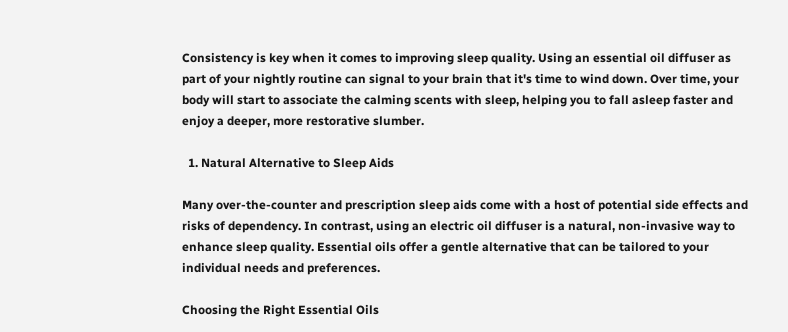Consistency is key when it comes to improving sleep quality. Using an essential oil diffuser as part of your nightly routine can signal to your brain that it's time to wind down. Over time, your body will start to associate the calming scents with sleep, helping you to fall asleep faster and enjoy a deeper, more restorative slumber.

  1. Natural Alternative to Sleep Aids

Many over-the-counter and prescription sleep aids come with a host of potential side effects and risks of dependency. In contrast, using an electric oil diffuser is a natural, non-invasive way to enhance sleep quality. Essential oils offer a gentle alternative that can be tailored to your individual needs and preferences.

Choosing the Right Essential Oils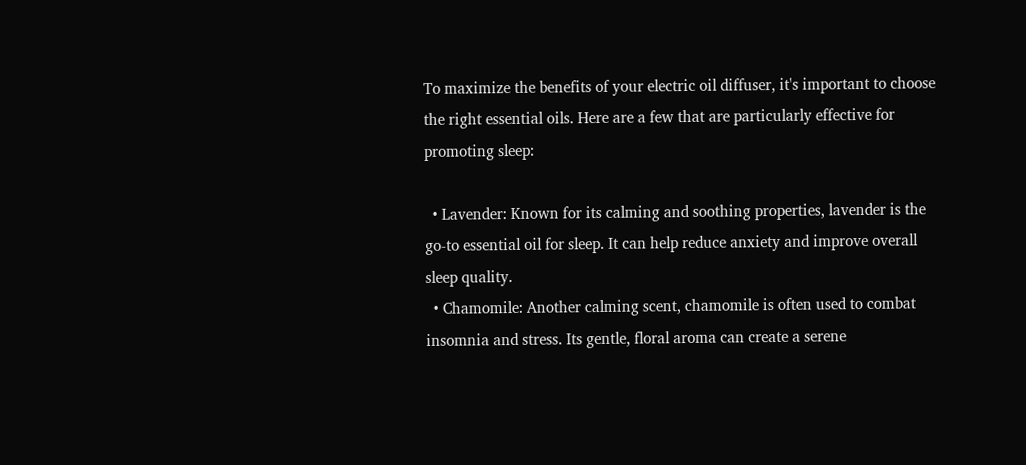To maximize the benefits of your electric oil diffuser, it's important to choose the right essential oils. Here are a few that are particularly effective for promoting sleep:

  • Lavender: Known for its calming and soothing properties, lavender is the go-to essential oil for sleep. It can help reduce anxiety and improve overall sleep quality.
  • Chamomile: Another calming scent, chamomile is often used to combat insomnia and stress. Its gentle, floral aroma can create a serene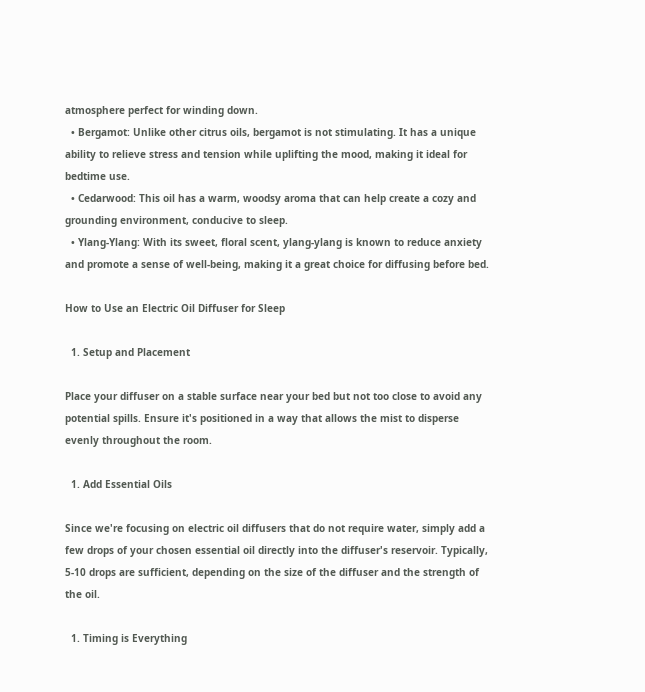atmosphere perfect for winding down.
  • Bergamot: Unlike other citrus oils, bergamot is not stimulating. It has a unique ability to relieve stress and tension while uplifting the mood, making it ideal for bedtime use.
  • Cedarwood: This oil has a warm, woodsy aroma that can help create a cozy and grounding environment, conducive to sleep.
  • Ylang-Ylang: With its sweet, floral scent, ylang-ylang is known to reduce anxiety and promote a sense of well-being, making it a great choice for diffusing before bed.

How to Use an Electric Oil Diffuser for Sleep

  1. Setup and Placement

Place your diffuser on a stable surface near your bed but not too close to avoid any potential spills. Ensure it's positioned in a way that allows the mist to disperse evenly throughout the room.

  1. Add Essential Oils

Since we're focusing on electric oil diffusers that do not require water, simply add a few drops of your chosen essential oil directly into the diffuser's reservoir. Typically, 5-10 drops are sufficient, depending on the size of the diffuser and the strength of the oil.

  1. Timing is Everything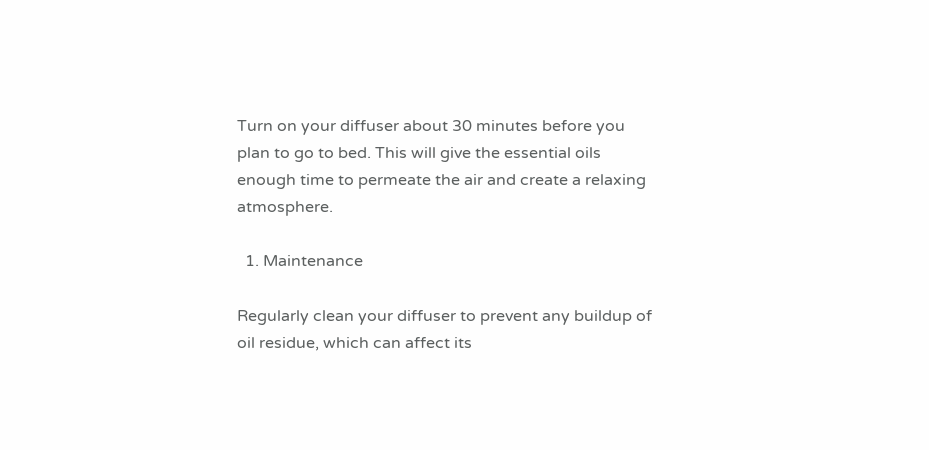Turn on your diffuser about 30 minutes before you plan to go to bed. This will give the essential oils enough time to permeate the air and create a relaxing atmosphere.

  1. Maintenance

Regularly clean your diffuser to prevent any buildup of oil residue, which can affect its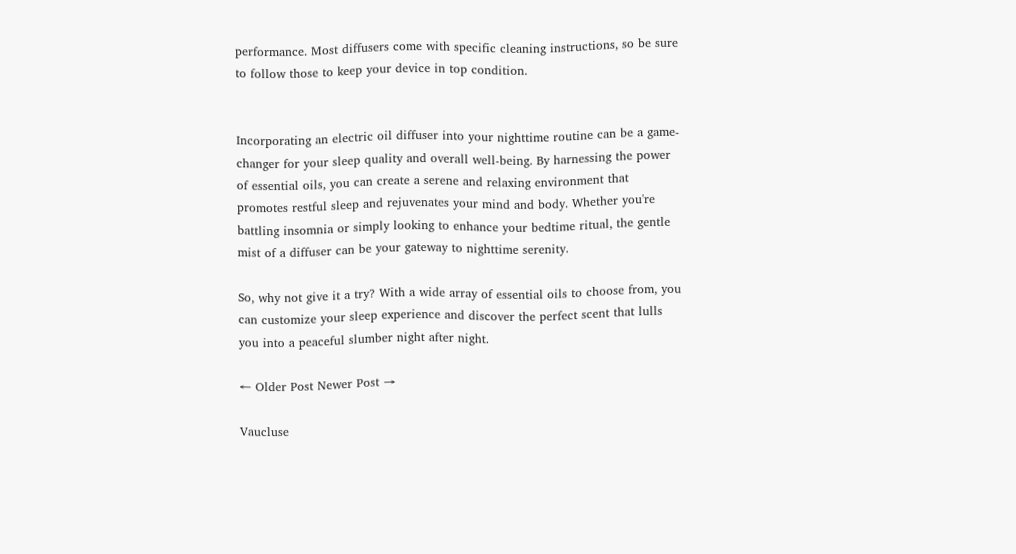performance. Most diffusers come with specific cleaning instructions, so be sure to follow those to keep your device in top condition.


Incorporating an electric oil diffuser into your nighttime routine can be a game-changer for your sleep quality and overall well-being. By harnessing the power of essential oils, you can create a serene and relaxing environment that promotes restful sleep and rejuvenates your mind and body. Whether you're battling insomnia or simply looking to enhance your bedtime ritual, the gentle mist of a diffuser can be your gateway to nighttime serenity.

So, why not give it a try? With a wide array of essential oils to choose from, you can customize your sleep experience and discover the perfect scent that lulls you into a peaceful slumber night after night.

← Older Post Newer Post →

Vaucluse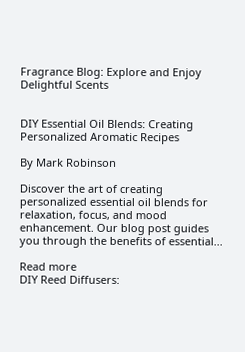Fragrance Blog: Explore and Enjoy Delightful Scents


DIY Essential Oil Blends: Creating Personalized Aromatic Recipes

By Mark Robinson

Discover the art of creating personalized essential oil blends for relaxation, focus, and mood enhancement. Our blog post guides you through the benefits of essential...

Read more
DIY Reed Diffusers: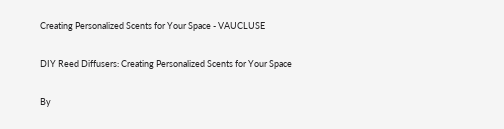Creating Personalized Scents for Your Space - VAUCLUSE

DIY Reed Diffusers: Creating Personalized Scents for Your Space

By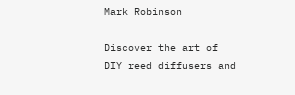Mark Robinson

Discover the art of DIY reed diffusers and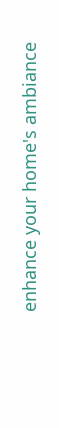enhance your home's ambiance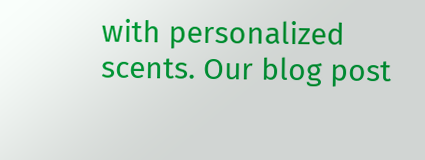with personalized scents. Our blog post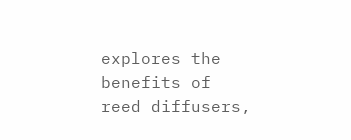explores the benefits of reed diffusers,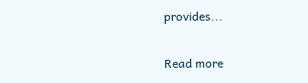provides...

Read more